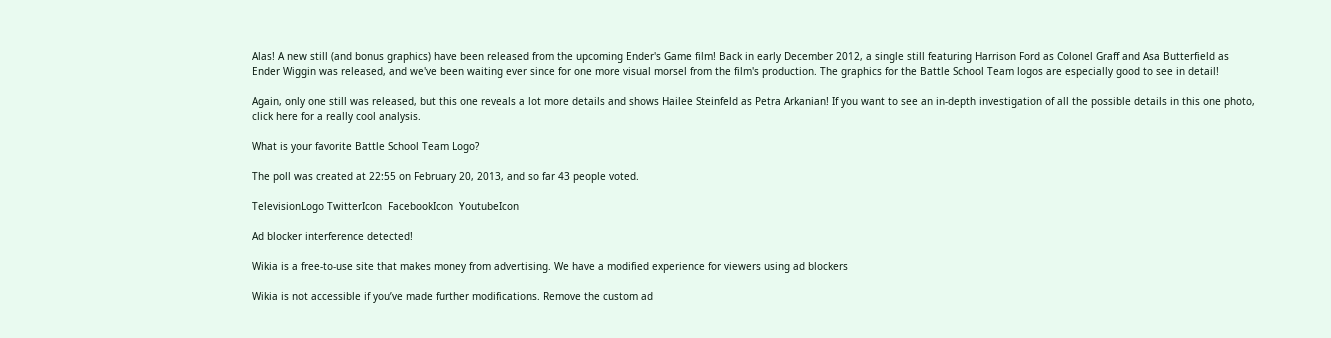Alas! A new still (and bonus graphics) have been released from the upcoming Ender's Game film! Back in early December 2012, a single still featuring Harrison Ford as Colonel Graff and Asa Butterfield as Ender Wiggin was released, and we've been waiting ever since for one more visual morsel from the film's production. The graphics for the Battle School Team logos are especially good to see in detail!

Again, only one still was released, but this one reveals a lot more details and shows Hailee Steinfeld as Petra Arkanian! If you want to see an in-depth investigation of all the possible details in this one photo, click here for a really cool analysis.

What is your favorite Battle School Team Logo?

The poll was created at 22:55 on February 20, 2013, and so far 43 people voted.

TelevisionLogo TwitterIcon  FacebookIcon  YoutubeIcon

Ad blocker interference detected!

Wikia is a free-to-use site that makes money from advertising. We have a modified experience for viewers using ad blockers

Wikia is not accessible if you’ve made further modifications. Remove the custom ad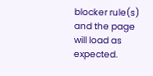blocker rule(s) and the page will load as expected.